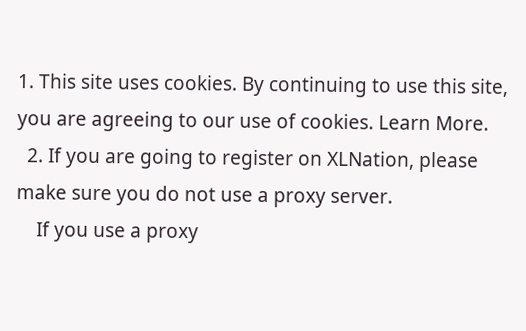1. This site uses cookies. By continuing to use this site, you are agreeing to our use of cookies. Learn More.
  2. If you are going to register on XLNation, please make sure you do not use a proxy server.
    If you use a proxy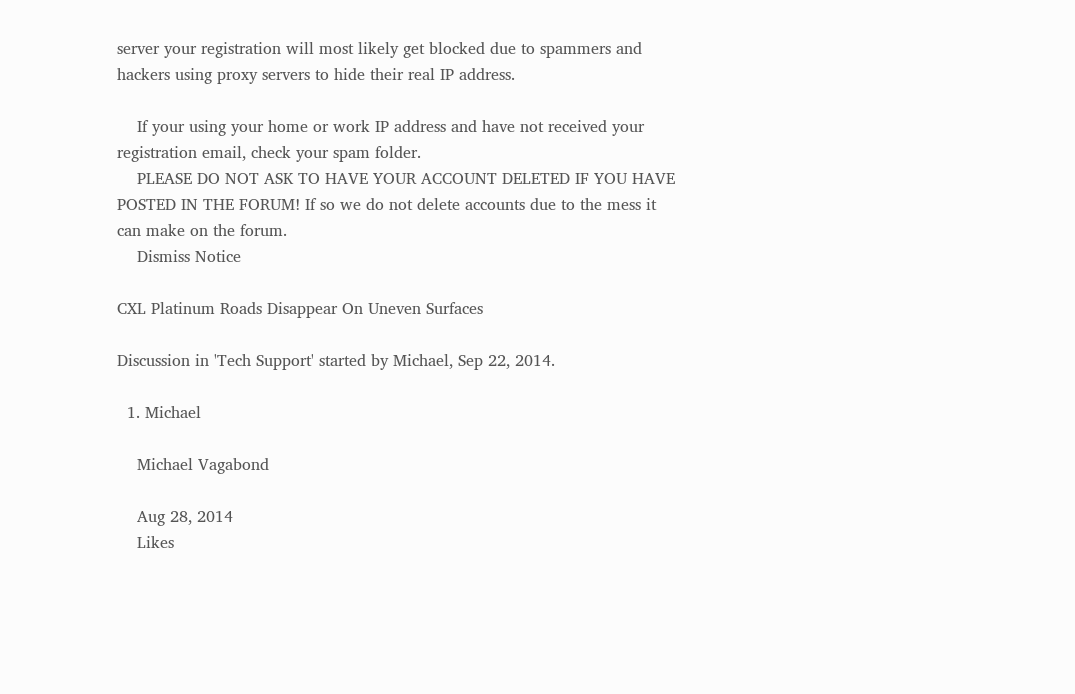server your registration will most likely get blocked due to spammers and hackers using proxy servers to hide their real IP address.

    If your using your home or work IP address and have not received your registration email, check your spam folder.
    PLEASE DO NOT ASK TO HAVE YOUR ACCOUNT DELETED IF YOU HAVE POSTED IN THE FORUM! If so we do not delete accounts due to the mess it can make on the forum.
    Dismiss Notice

CXL Platinum Roads Disappear On Uneven Surfaces

Discussion in 'Tech Support' started by Michael, Sep 22, 2014.

  1. Michael

    Michael Vagabond

    Aug 28, 2014
    Likes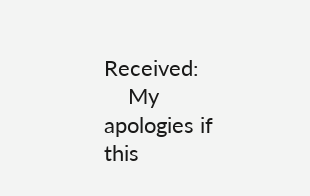Received:
    My apologies if this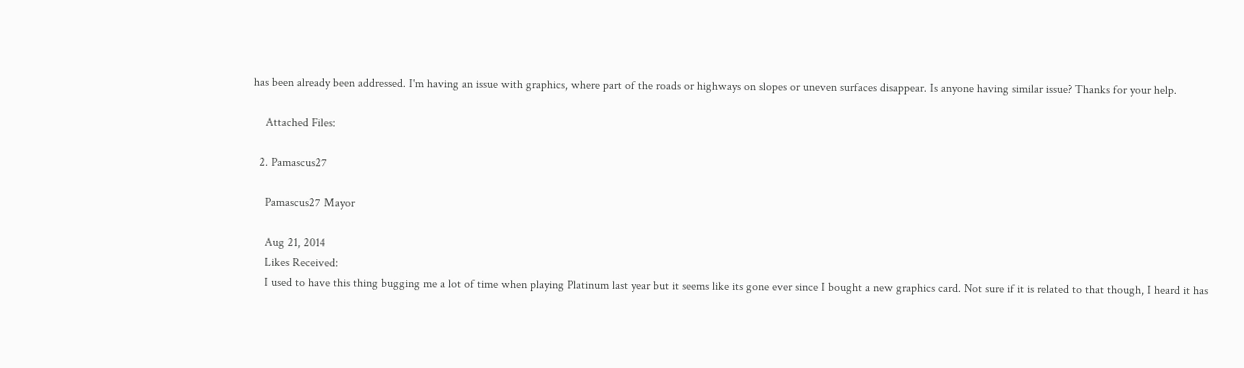has been already been addressed. I'm having an issue with graphics, where part of the roads or highways on slopes or uneven surfaces disappear. Is anyone having similar issue? Thanks for your help.

    Attached Files:

  2. Pamascus27

    Pamascus27 Mayor

    Aug 21, 2014
    Likes Received:
    I used to have this thing bugging me a lot of time when playing Platinum last year but it seems like its gone ever since I bought a new graphics card. Not sure if it is related to that though, I heard it has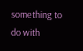something to do with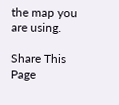the map you are using.

Share This Page